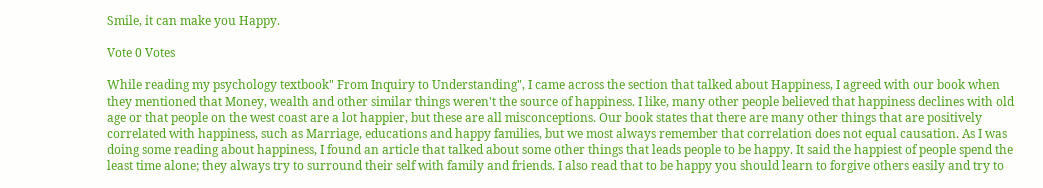Smile, it can make you Happy.

Vote 0 Votes

While reading my psychology textbook" From Inquiry to Understanding", I came across the section that talked about Happiness, I agreed with our book when they mentioned that Money, wealth and other similar things weren't the source of happiness. I like, many other people believed that happiness declines with old age or that people on the west coast are a lot happier, but these are all misconceptions. Our book states that there are many other things that are positively correlated with happiness, such as Marriage, educations and happy families, but we most always remember that correlation does not equal causation. As I was doing some reading about happiness, I found an article that talked about some other things that leads people to be happy. It said the happiest of people spend the least time alone; they always try to surround their self with family and friends. I also read that to be happy you should learn to forgive others easily and try to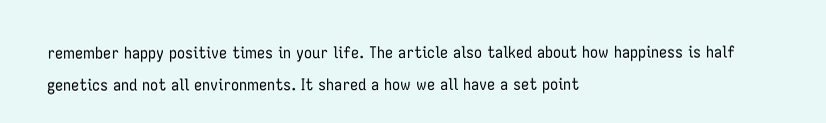remember happy positive times in your life. The article also talked about how happiness is half genetics and not all environments. It shared a how we all have a set point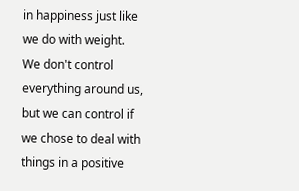in happiness just like we do with weight. We don't control everything around us, but we can control if we chose to deal with things in a positive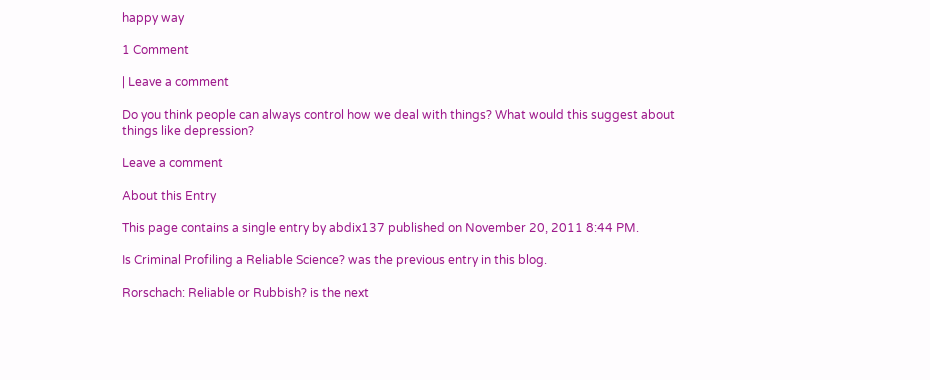happy way

1 Comment

| Leave a comment

Do you think people can always control how we deal with things? What would this suggest about things like depression?

Leave a comment

About this Entry

This page contains a single entry by abdix137 published on November 20, 2011 8:44 PM.

Is Criminal Profiling a Reliable Science? was the previous entry in this blog.

Rorschach: Reliable or Rubbish? is the next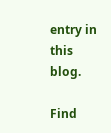entry in this blog.

Find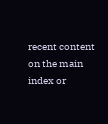recent content on the main index or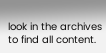look in the archives to find all content.